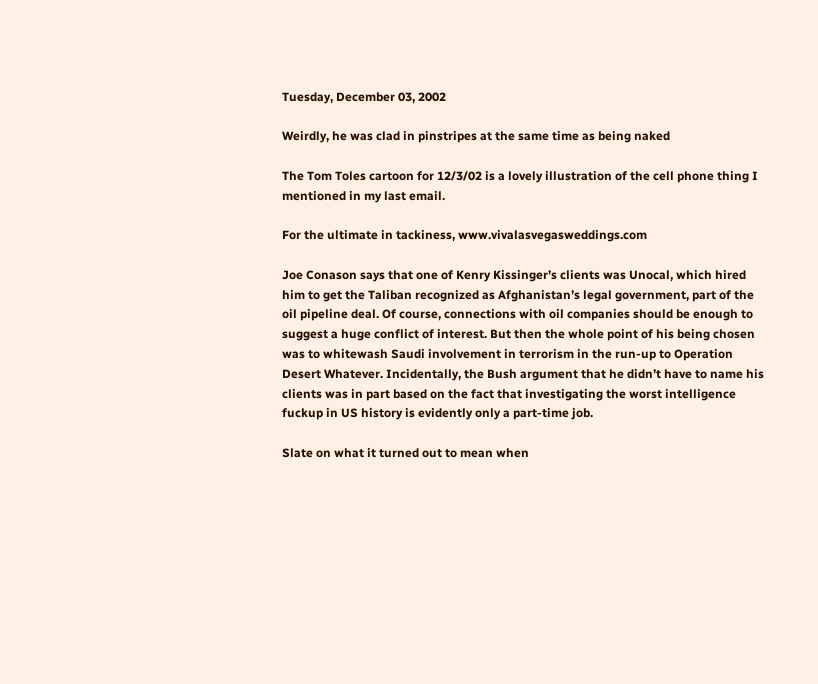Tuesday, December 03, 2002

Weirdly, he was clad in pinstripes at the same time as being naked

The Tom Toles cartoon for 12/3/02 is a lovely illustration of the cell phone thing I mentioned in my last email.

For the ultimate in tackiness, www.vivalasvegasweddings.com

Joe Conason says that one of Kenry Kissinger’s clients was Unocal, which hired him to get the Taliban recognized as Afghanistan’s legal government, part of the oil pipeline deal. Of course, connections with oil companies should be enough to suggest a huge conflict of interest. But then the whole point of his being chosen was to whitewash Saudi involvement in terrorism in the run-up to Operation Desert Whatever. Incidentally, the Bush argument that he didn’t have to name his clients was in part based on the fact that investigating the worst intelligence fuckup in US history is evidently only a part-time job.

Slate on what it turned out to mean when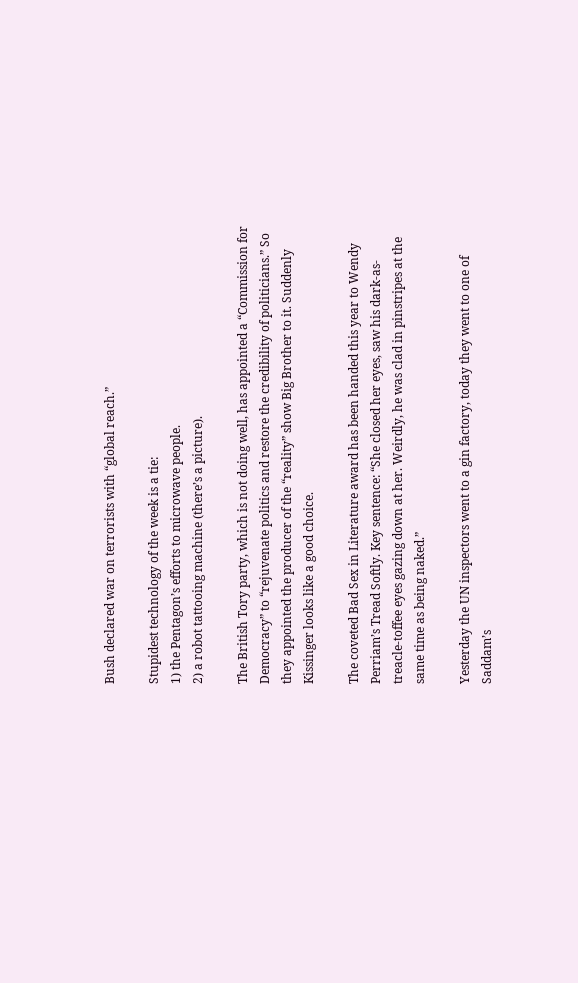Bush declared war on terrorists with “global reach.”

Stupidest technology of the week is a tie:
1) the Pentagon’s efforts to microwave people.
2) a robot tattooing machine (there’s a picture).

The British Tory party, which is not doing well, has appointed a “Commission for Democracy” to “rejuvenate politics and restore the credibility of politicians.” So they appointed the producer of the “reality” show Big Brother to it. Suddenly Kissinger looks like a good choice.

The coveted Bad Sex in Literature award has been handed this year to Wendy Perriam’s Tread Softly. Key sentence: “She closed her eyes, saw his dark-as- treacle-toffee eyes gazing down at her. Weirdly, he was clad in pinstripes at the same time as being naked.”

Yesterday the UN inspectors went to a gin factory, today they went to one of Saddam’s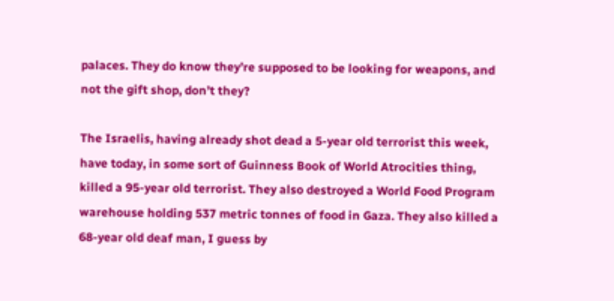palaces. They do know they’re supposed to be looking for weapons, and not the gift shop, don’t they?

The Israelis, having already shot dead a 5-year old terrorist this week, have today, in some sort of Guinness Book of World Atrocities thing, killed a 95-year old terrorist. They also destroyed a World Food Program warehouse holding 537 metric tonnes of food in Gaza. They also killed a 68-year old deaf man, I guess by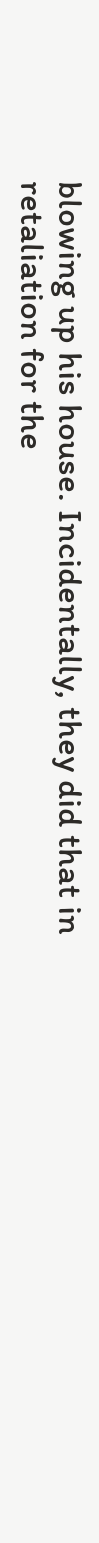blowing up his house. Incidentally, they did that in retaliation for the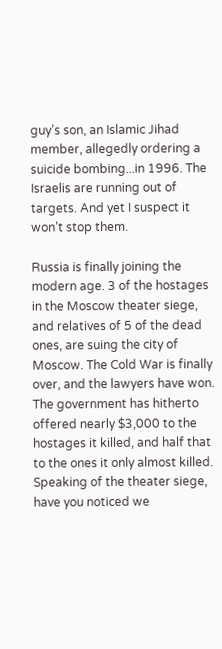guy’s son, an Islamic Jihad member, allegedly ordering a suicide bombing...in 1996. The Israelis are running out of targets. And yet I suspect it won’t stop them.

Russia is finally joining the modern age. 3 of the hostages in the Moscow theater siege, and relatives of 5 of the dead ones, are suing the city of Moscow. The Cold War is finally over, and the lawyers have won. The government has hitherto offered nearly $3,000 to the hostages it killed, and half that to the ones it only almost killed. Speaking of the theater siege, have you noticed we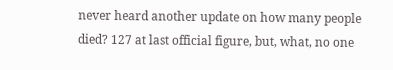never heard another update on how many people died? 127 at last official figure, but, what, no one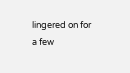lingered on for a few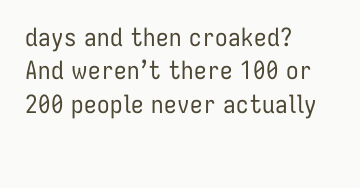days and then croaked? And weren’t there 100 or 200 people never actually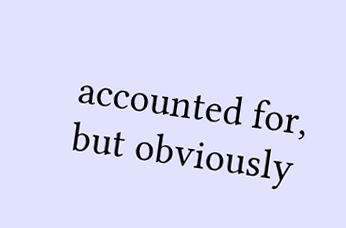accounted for, but obviously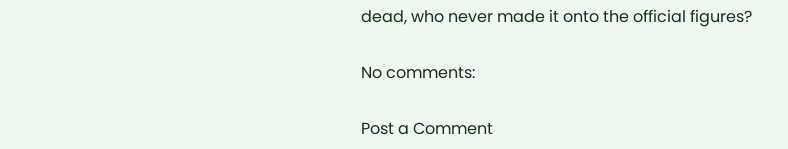dead, who never made it onto the official figures?

No comments:

Post a Comment